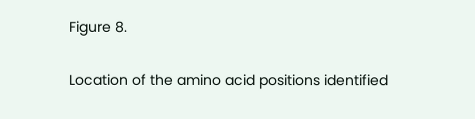Figure 8.

Location of the amino acid positions identified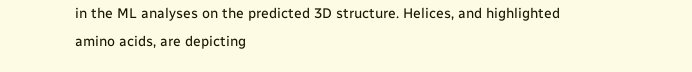in the ML analyses on the predicted 3D structure. Helices, and highlighted amino acids, are depicting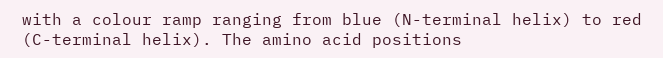with a colour ramp ranging from blue (N-terminal helix) to red (C-terminal helix). The amino acid positions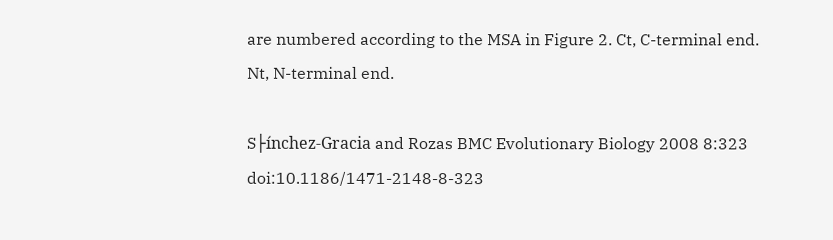are numbered according to the MSA in Figure 2. Ct, C-terminal end. Nt, N-terminal end.

S├ínchez-Gracia and Rozas BMC Evolutionary Biology 2008 8:323   doi:10.1186/1471-2148-8-323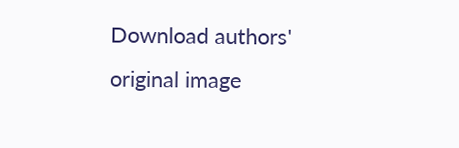Download authors' original image